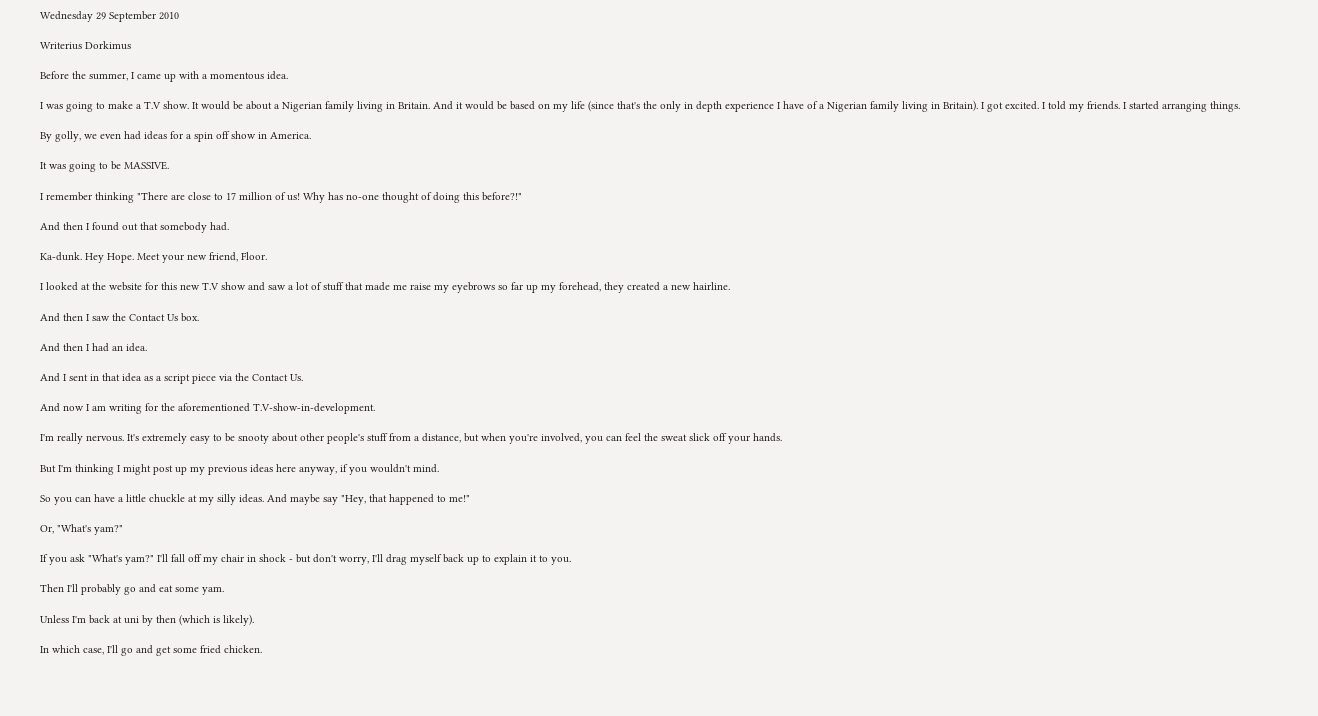Wednesday 29 September 2010

Writerius Dorkimus

Before the summer, I came up with a momentous idea.

I was going to make a T.V show. It would be about a Nigerian family living in Britain. And it would be based on my life (since that's the only in depth experience I have of a Nigerian family living in Britain). I got excited. I told my friends. I started arranging things.

By golly, we even had ideas for a spin off show in America.

It was going to be MASSIVE.

I remember thinking "There are close to 17 million of us! Why has no-one thought of doing this before?!"

And then I found out that somebody had.

Ka-dunk. Hey Hope. Meet your new friend, Floor.

I looked at the website for this new T.V show and saw a lot of stuff that made me raise my eyebrows so far up my forehead, they created a new hairline.

And then I saw the Contact Us box.

And then I had an idea.

And I sent in that idea as a script piece via the Contact Us.

And now I am writing for the aforementioned T.V-show-in-development.

I'm really nervous. It's extremely easy to be snooty about other people's stuff from a distance, but when you're involved, you can feel the sweat slick off your hands.

But I'm thinking I might post up my previous ideas here anyway, if you wouldn't mind.

So you can have a little chuckle at my silly ideas. And maybe say "Hey, that happened to me!"

Or, "What's yam?"

If you ask "What's yam?" I'll fall off my chair in shock - but don't worry, I'll drag myself back up to explain it to you.

Then I'll probably go and eat some yam.

Unless I'm back at uni by then (which is likely).

In which case, I'll go and get some fried chicken.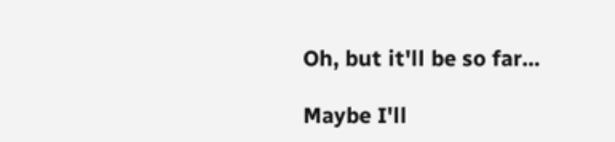Oh, but it'll be so far...

Maybe I'll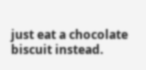just eat a chocolate biscuit instead.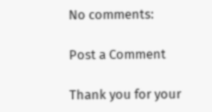No comments:

Post a Comment

Thank you for your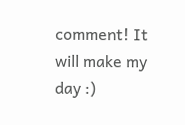comment! It will make my day :)